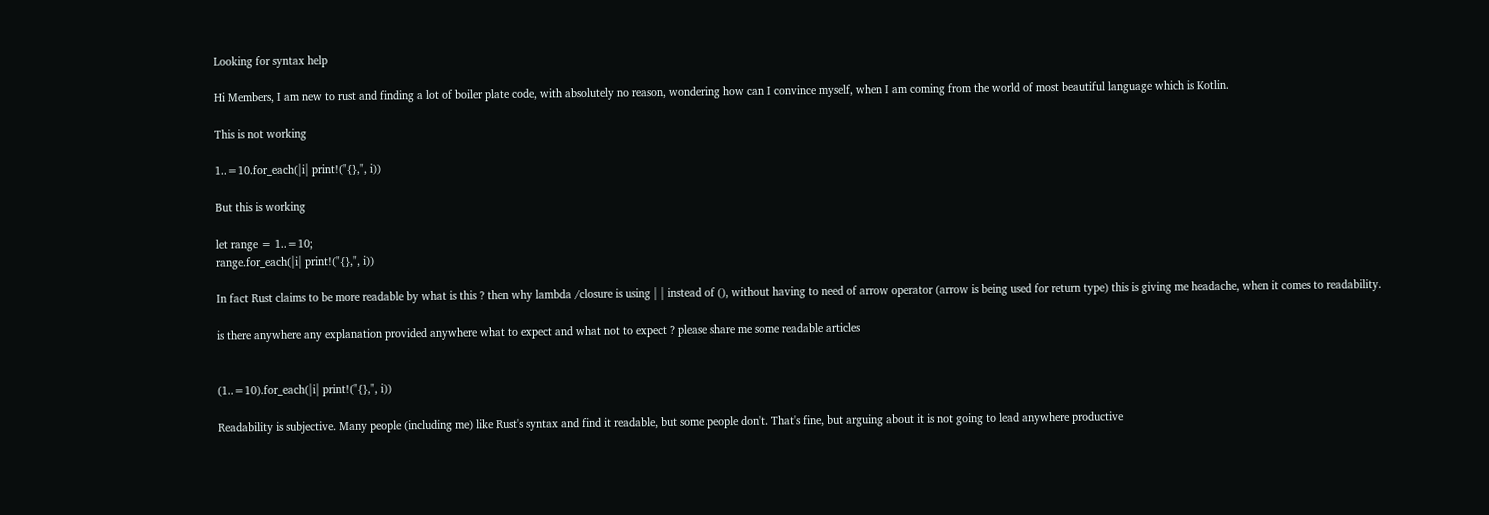Looking for syntax help

Hi Members, I am new to rust and finding a lot of boiler plate code, with absolutely no reason, wondering how can I convince myself, when I am coming from the world of most beautiful language which is Kotlin.

This is not working

1..=10.for_each(|i| print!("{},", i))

But this is working

let range = 1..=10;
range.for_each(|i| print!("{},", i))

In fact Rust claims to be more readable by what is this ? then why lambda /closure is using | | instead of (), without having to need of arrow operator (arrow is being used for return type) this is giving me headache, when it comes to readability.

is there anywhere any explanation provided anywhere what to expect and what not to expect ? please share me some readable articles


(1..=10).for_each(|i| print!("{},", i))

Readability is subjective. Many people (including me) like Rust's syntax and find it readable, but some people don't. That's fine, but arguing about it is not going to lead anywhere productive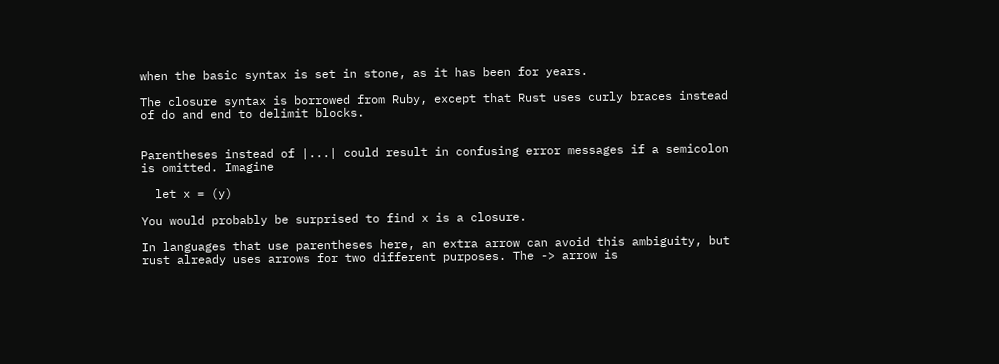when the basic syntax is set in stone, as it has been for years.

The closure syntax is borrowed from Ruby, except that Rust uses curly braces instead of do and end to delimit blocks.


Parentheses instead of |...| could result in confusing error messages if a semicolon is omitted. Imagine

  let x = (y)

You would probably be surprised to find x is a closure.

In languages that use parentheses here, an extra arrow can avoid this ambiguity, but rust already uses arrows for two different purposes. The -> arrow is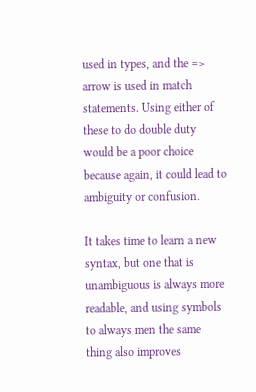used in types, and the => arrow is used in match statements. Using either of these to do double duty would be a poor choice because again, it could lead to ambiguity or confusion.

It takes time to learn a new syntax, but one that is unambiguous is always more readable, and using symbols to always men the same thing also improves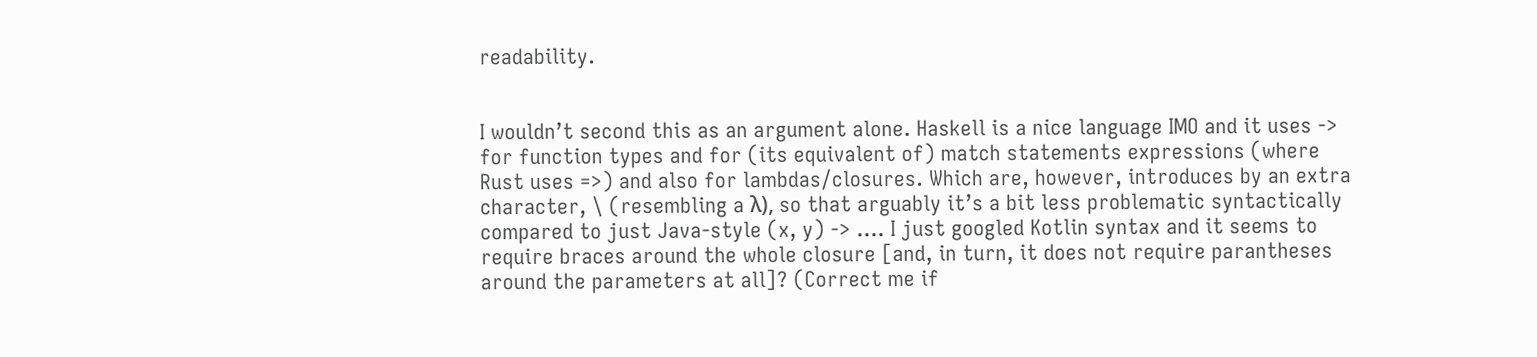readability.


I wouldn’t second this as an argument alone. Haskell is a nice language IMO and it uses -> for function types and for (its equivalent of) match statements expressions (where Rust uses =>) and also for lambdas/closures. Which are, however, introduces by an extra character, \ (resembling a λ), so that arguably it’s a bit less problematic syntactically compared to just Java-style (x, y) -> …. I just googled Kotlin syntax and it seems to require braces around the whole closure [and, in turn, it does not require parantheses around the parameters at all]? (Correct me if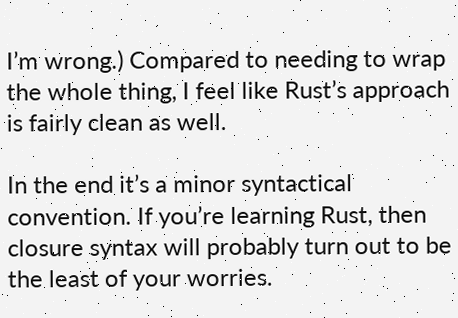I’m wrong.) Compared to needing to wrap the whole thing, I feel like Rust’s approach is fairly clean as well.

In the end it’s a minor syntactical convention. If you’re learning Rust, then closure syntax will probably turn out to be the least of your worries.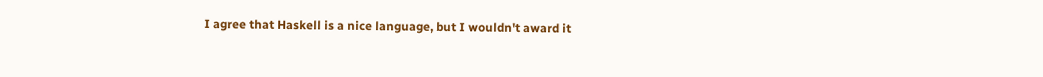I agree that Haskell is a nice language, but I wouldn't award it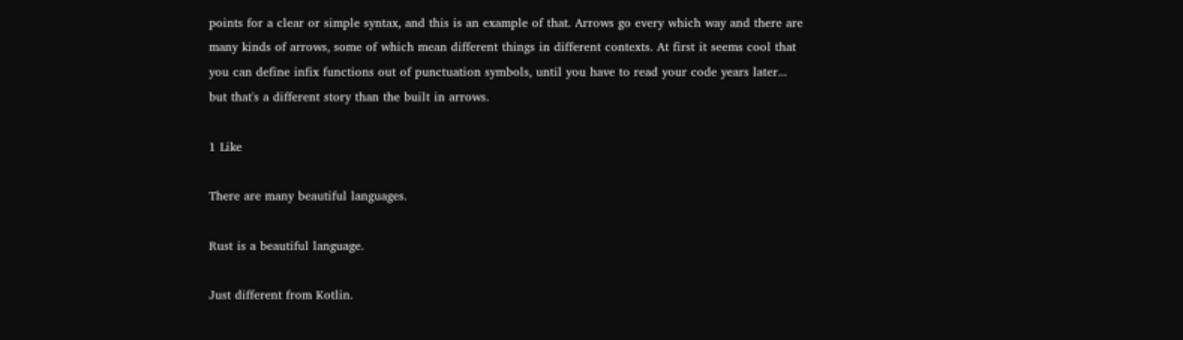points for a clear or simple syntax, and this is an example of that. Arrows go every which way and there are many kinds of arrows, some of which mean different things in different contexts. At first it seems cool that you can define infix functions out of punctuation symbols, until you have to read your code years later... but that's a different story than the built in arrows.

1 Like

There are many beautiful languages.

Rust is a beautiful language.

Just different from Kotlin.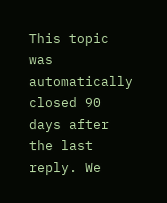This topic was automatically closed 90 days after the last reply. We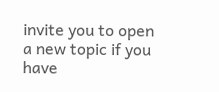invite you to open a new topic if you have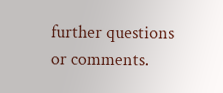further questions or comments.